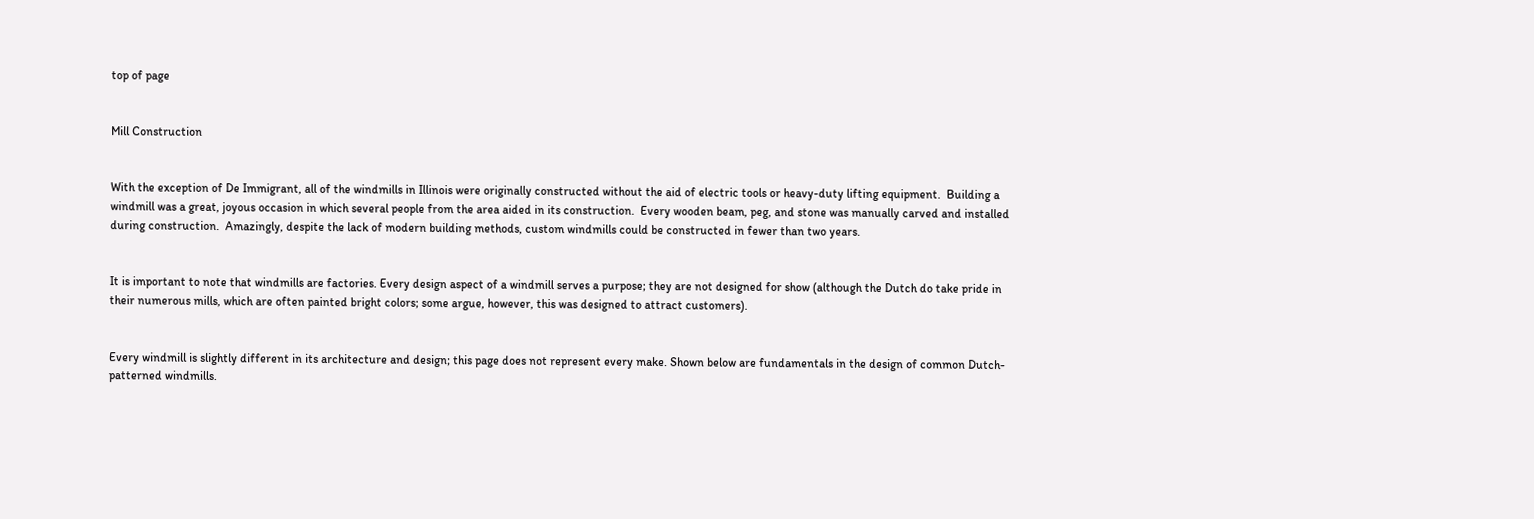top of page


Mill Construction


With the exception of De Immigrant, all of the windmills in Illinois were originally constructed without the aid of electric tools or heavy-duty lifting equipment.  Building a windmill was a great, joyous occasion in which several people from the area aided in its construction.  Every wooden beam, peg, and stone was manually carved and installed during construction.  Amazingly, despite the lack of modern building methods, custom windmills could be constructed in fewer than two years.


It is important to note that windmills are factories. Every design aspect of a windmill serves a purpose; they are not designed for show (although the Dutch do take pride in their numerous mills, which are often painted bright colors; some argue, however, this was designed to attract customers).


Every windmill is slightly different in its architecture and design; this page does not represent every make. Shown below are fundamentals in the design of common Dutch-patterned windmills.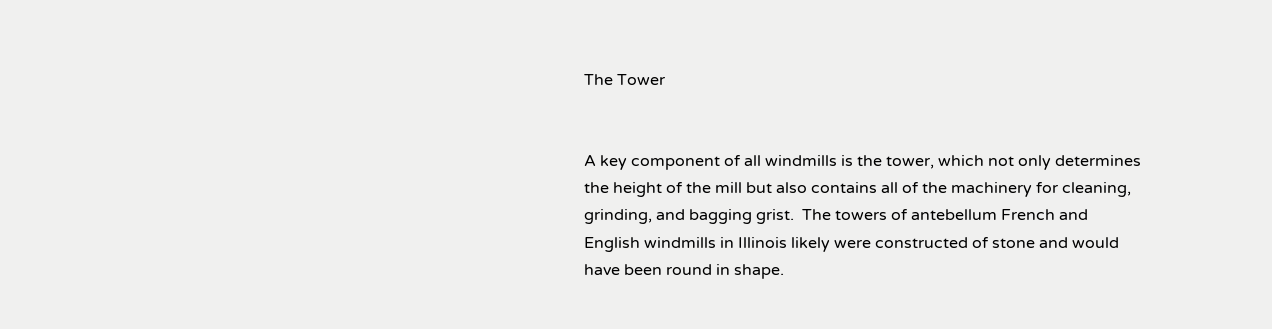The Tower


A key component of all windmills is the tower, which not only determines the height of the mill but also contains all of the machinery for cleaning, grinding, and bagging grist.  The towers of antebellum French and English windmills in Illinois likely were constructed of stone and would have been round in shape.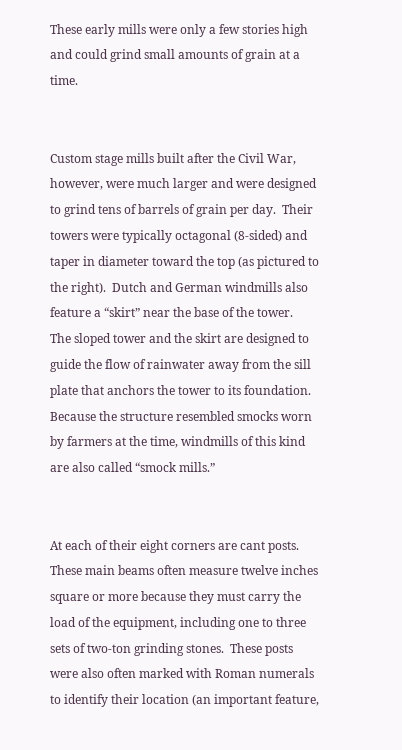These early mills were only a few stories high and could grind small amounts of grain at a time.


Custom stage mills built after the Civil War, however, were much larger and were designed to grind tens of barrels of grain per day.  Their towers were typically octagonal (8-sided) and taper in diameter toward the top (as pictured to the right).  Dutch and German windmills also feature a “skirt” near the base of the tower.  The sloped tower and the skirt are designed to guide the flow of rainwater away from the sill plate that anchors the tower to its foundation.  Because the structure resembled smocks worn by farmers at the time, windmills of this kind are also called “smock mills.”


At each of their eight corners are cant posts.  These main beams often measure twelve inches square or more because they must carry the load of the equipment, including one to three sets of two-ton grinding stones.  These posts were also often marked with Roman numerals to identify their location (an important feature,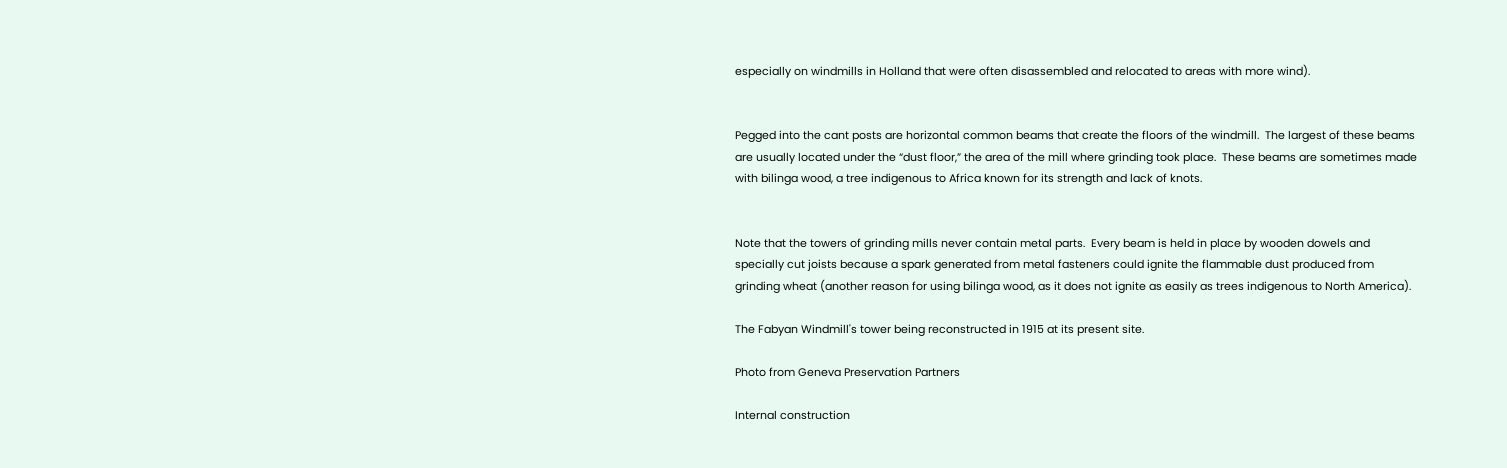especially on windmills in Holland that were often disassembled and relocated to areas with more wind).


Pegged into the cant posts are horizontal common beams that create the floors of the windmill.  The largest of these beams are usually located under the “dust floor,” the area of the mill where grinding took place.  These beams are sometimes made with bilinga wood, a tree indigenous to Africa known for its strength and lack of knots.


Note that the towers of grinding mills never contain metal parts.  Every beam is held in place by wooden dowels and specially cut joists because a spark generated from metal fasteners could ignite the flammable dust produced from grinding wheat (another reason for using bilinga wood, as it does not ignite as easily as trees indigenous to North America).

The Fabyan Windmill's tower being reconstructed in 1915 at its present site.

Photo from Geneva Preservation Partners

Internal construction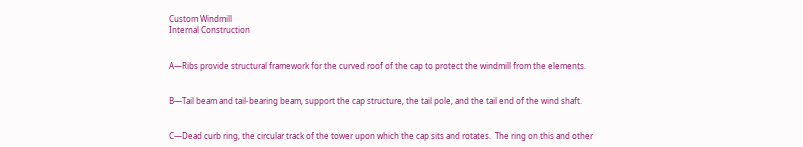Custom Windmill
Internal Construction


A—Ribs provide structural framework for the curved roof of the cap to protect the windmill from the elements.


B—Tail beam and tail-bearing beam, support the cap structure, the tail pole, and the tail end of the wind shaft.


C—Dead curb ring, the circular track of the tower upon which the cap sits and rotates.  The ring on this and other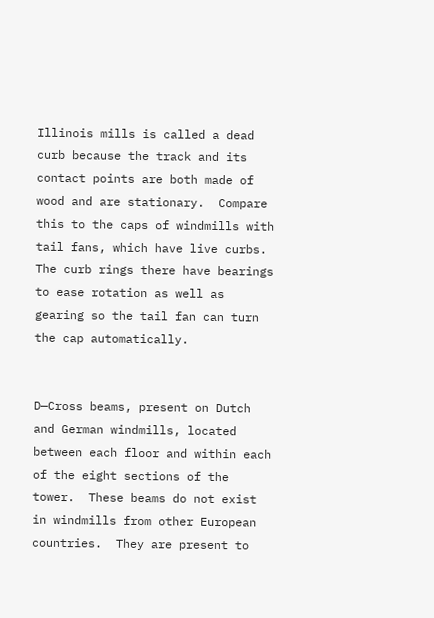Illinois mills is called a dead curb because the track and its contact points are both made of wood and are stationary.  Compare this to the caps of windmills with tail fans, which have live curbs.  The curb rings there have bearings to ease rotation as well as gearing so the tail fan can turn the cap automatically.


D—Cross beams, present on Dutch and German windmills, located between each floor and within each of the eight sections of the tower.  These beams do not exist in windmills from other European countries.  They are present to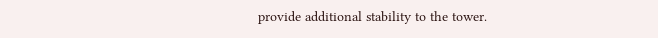provide additional stability to the tower.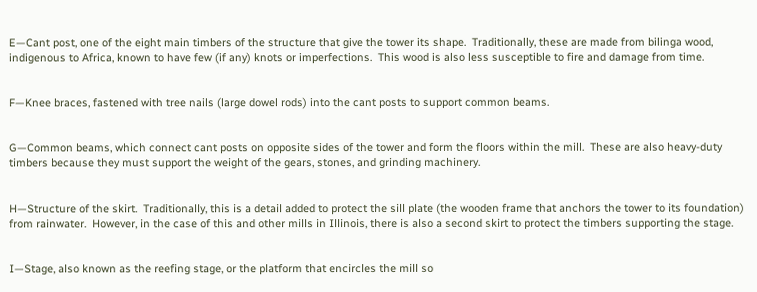E—Cant post, one of the eight main timbers of the structure that give the tower its shape.  Traditionally, these are made from bilinga wood, indigenous to Africa, known to have few (if any) knots or imperfections.  This wood is also less susceptible to fire and damage from time.


F—Knee braces, fastened with tree nails (large dowel rods) into the cant posts to support common beams.


G—Common beams, which connect cant posts on opposite sides of the tower and form the floors within the mill.  These are also heavy-duty timbers because they must support the weight of the gears, stones, and grinding machinery.


H—Structure of the skirt.  Traditionally, this is a detail added to protect the sill plate (the wooden frame that anchors the tower to its foundation) from rainwater.  However, in the case of this and other mills in Illinois, there is also a second skirt to protect the timbers supporting the stage.


I—Stage, also known as the reefing stage, or the platform that encircles the mill so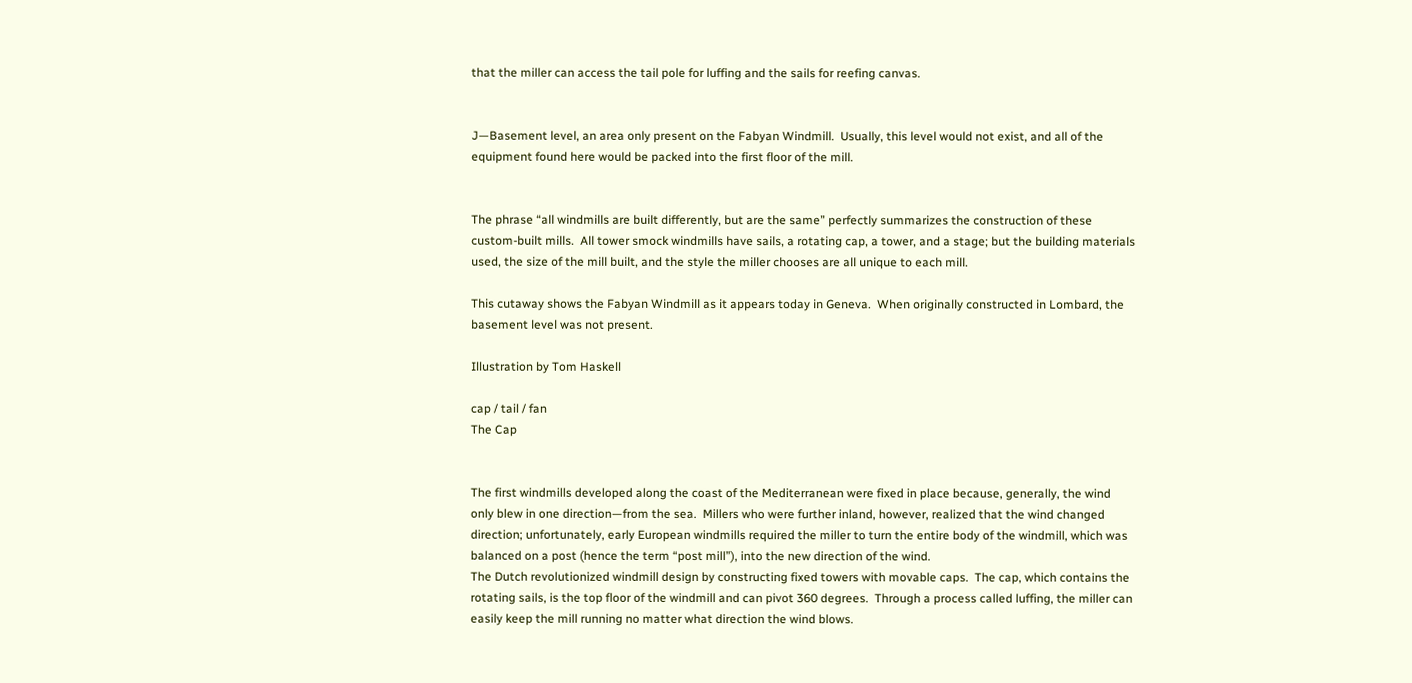that the miller can access the tail pole for luffing and the sails for reefing canvas.


J—Basement level, an area only present on the Fabyan Windmill.  Usually, this level would not exist, and all of the equipment found here would be packed into the first floor of the mill.


The phrase “all windmills are built differently, but are the same” perfectly summarizes the construction of these custom-built mills.  All tower smock windmills have sails, a rotating cap, a tower, and a stage; but the building materials used, the size of the mill built, and the style the miller chooses are all unique to each mill.

This cutaway shows the Fabyan Windmill as it appears today in Geneva.  When originally constructed in Lombard, the basement level was not present.

Illustration by Tom Haskell

cap / tail / fan
The Cap


The first windmills developed along the coast of the Mediterranean were fixed in place because, generally, the wind only blew in one direction—from the sea.  Millers who were further inland, however, realized that the wind changed direction; unfortunately, early European windmills required the miller to turn the entire body of the windmill, which was balanced on a post (hence the term “post mill”), into the new direction of the wind.
The Dutch revolutionized windmill design by constructing fixed towers with movable caps.  The cap, which contains the rotating sails, is the top floor of the windmill and can pivot 360 degrees.  Through a process called luffing, the miller can easily keep the mill running no matter what direction the wind blows.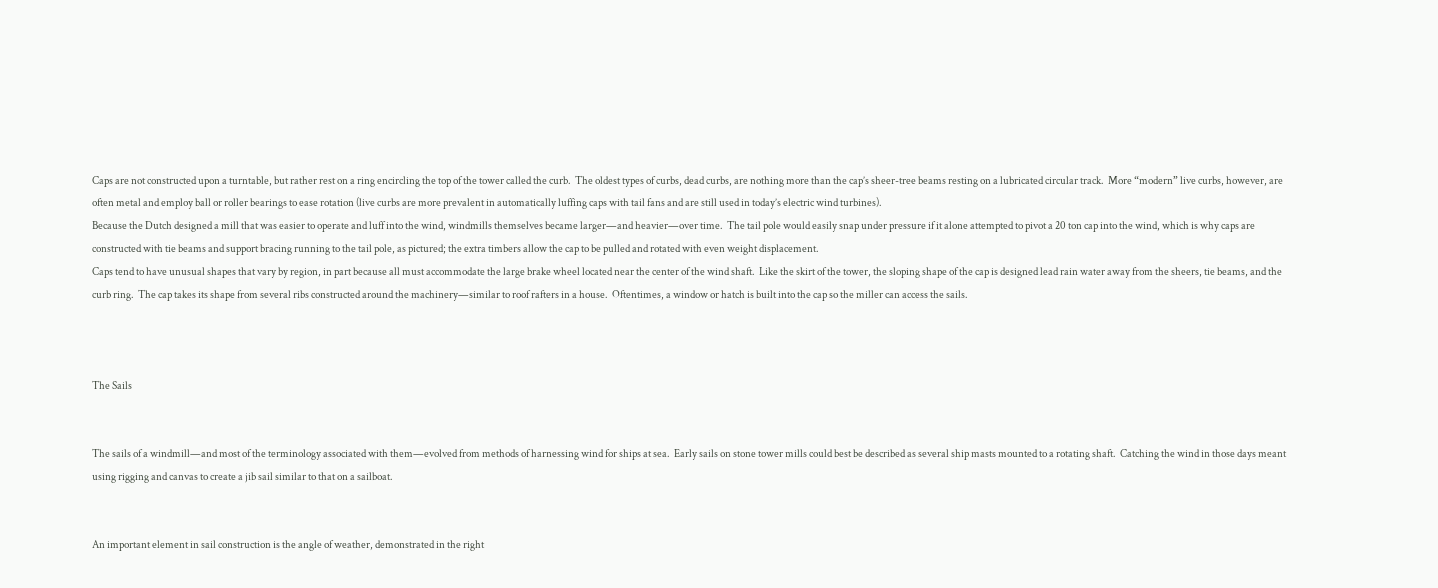Caps are not constructed upon a turntable, but rather rest on a ring encircling the top of the tower called the curb.  The oldest types of curbs, dead curbs, are nothing more than the cap’s sheer-tree beams resting on a lubricated circular track.  More “modern” live curbs, however, are often metal and employ ball or roller bearings to ease rotation (live curbs are more prevalent in automatically luffing caps with tail fans and are still used in today’s electric wind turbines).
Because the Dutch designed a mill that was easier to operate and luff into the wind, windmills themselves became larger—and heavier—over time.  The tail pole would easily snap under pressure if it alone attempted to pivot a 20 ton cap into the wind, which is why caps are constructed with tie beams and support bracing running to the tail pole, as pictured; the extra timbers allow the cap to be pulled and rotated with even weight displacement.
Caps tend to have unusual shapes that vary by region, in part because all must accommodate the large brake wheel located near the center of the wind shaft.  Like the skirt of the tower, the sloping shape of the cap is designed lead rain water away from the sheers, tie beams, and the curb ring.  The cap takes its shape from several ribs constructed around the machinery—similar to roof rafters in a house.  Oftentimes, a window or hatch is built into the cap so the miller can access the sails.



The Sails


The sails of a windmill—and most of the terminology associated with them—evolved from methods of harnessing wind for ships at sea.  Early sails on stone tower mills could best be described as several ship masts mounted to a rotating shaft.  Catching the wind in those days meant using rigging and canvas to create a jib sail similar to that on a sailboat.


An important element in sail construction is the angle of weather, demonstrated in the right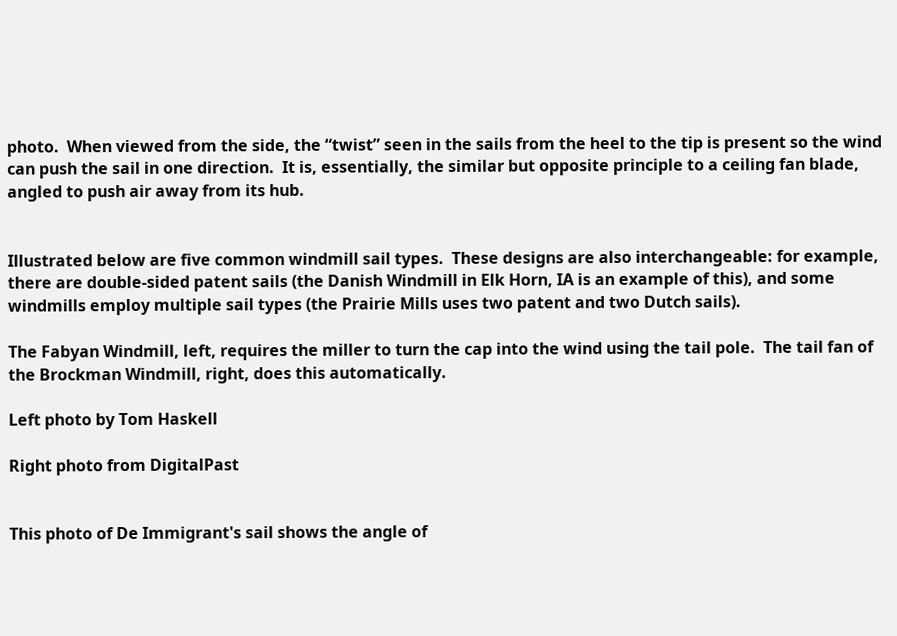photo.  When viewed from the side, the “twist” seen in the sails from the heel to the tip is present so the wind can push the sail in one direction.  It is, essentially, the similar but opposite principle to a ceiling fan blade, angled to push air away from its hub.


Illustrated below are five common windmill sail types.  These designs are also interchangeable: for example, there are double-sided patent sails (the Danish Windmill in Elk Horn, IA is an example of this), and some windmills employ multiple sail types (the Prairie Mills uses two patent and two Dutch sails).

The Fabyan Windmill, left, requires the miller to turn the cap into the wind using the tail pole.  The tail fan of the Brockman Windmill, right, does this automatically.

Left photo by Tom Haskell

Right photo from DigitalPast


This photo of De Immigrant's sail shows the angle of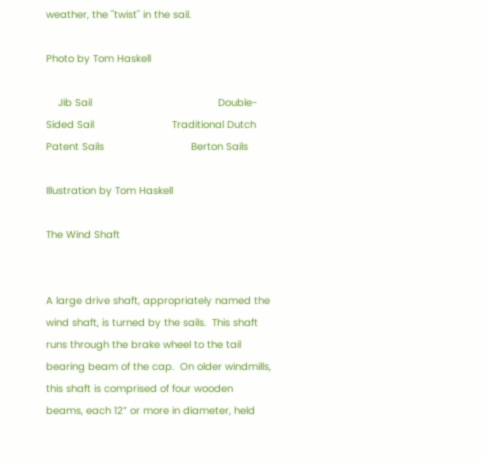weather, the "twist" in the sail.

Photo by Tom Haskell

    Jib Sail                                          Double-Sided Sail                          Traditional Dutch                           Patent Sails                             Berton Sails

Illustration by Tom Haskell

The Wind Shaft


A large drive shaft, appropriately named the wind shaft, is turned by the sails.  This shaft runs through the brake wheel to the tail bearing beam of the cap.  On older windmills, this shaft is comprised of four wooden beams, each 12” or more in diameter, held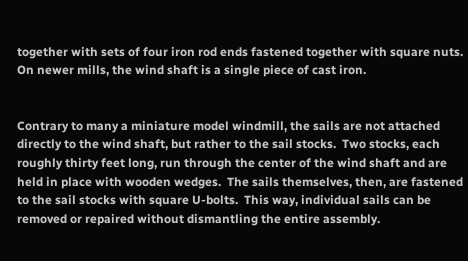together with sets of four iron rod ends fastened together with square nuts.  On newer mills, the wind shaft is a single piece of cast iron.


Contrary to many a miniature model windmill, the sails are not attached directly to the wind shaft, but rather to the sail stocks.  Two stocks, each roughly thirty feet long, run through the center of the wind shaft and are held in place with wooden wedges.  The sails themselves, then, are fastened to the sail stocks with square U-bolts.  This way, individual sails can be removed or repaired without dismantling the entire assembly.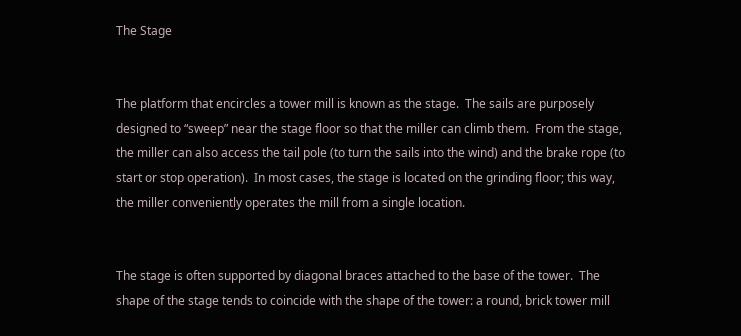The Stage


The platform that encircles a tower mill is known as the stage.  The sails are purposely designed to “sweep” near the stage floor so that the miller can climb them.  From the stage, the miller can also access the tail pole (to turn the sails into the wind) and the brake rope (to start or stop operation).  In most cases, the stage is located on the grinding floor; this way, the miller conveniently operates the mill from a single location.


The stage is often supported by diagonal braces attached to the base of the tower.  The shape of the stage tends to coincide with the shape of the tower: a round, brick tower mill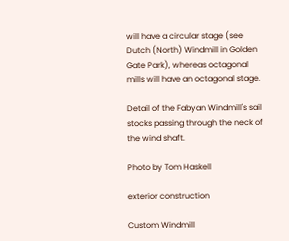will have a circular stage (see Dutch (North) Windmill in Golden Gate Park), whereas octagonal mills will have an octagonal stage.

Detail of the Fabyan Windmill's sail stocks passing through the neck of the wind shaft.

Photo by Tom Haskell

exterior construction

Custom Windmill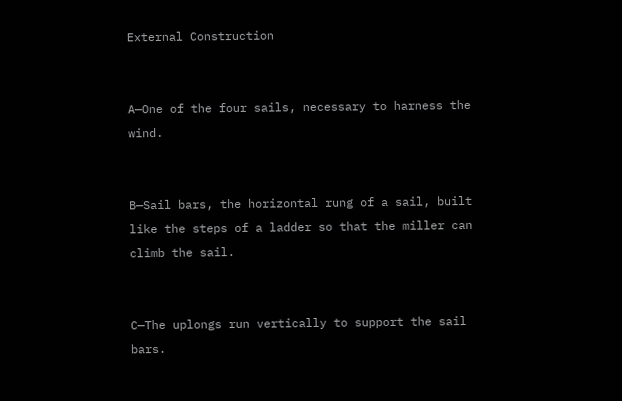External Construction


A—One of the four sails, necessary to harness the wind.


B—Sail bars, the horizontal rung of a sail, built like the steps of a ladder so that the miller can climb the sail.


C—The uplongs run vertically to support the sail bars.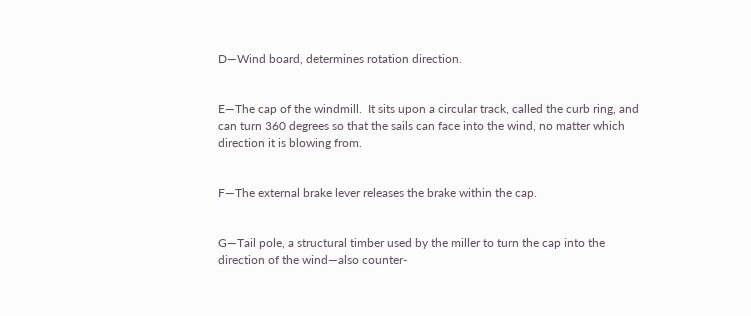D—Wind board, determines rotation direction.


E—The cap of the windmill.  It sits upon a circular track, called the curb ring, and can turn 360 degrees so that the sails can face into the wind, no matter which direction it is blowing from.


F—The external brake lever releases the brake within the cap.


G—Tail pole, a structural timber used by the miller to turn the cap into the direction of the wind—also counter-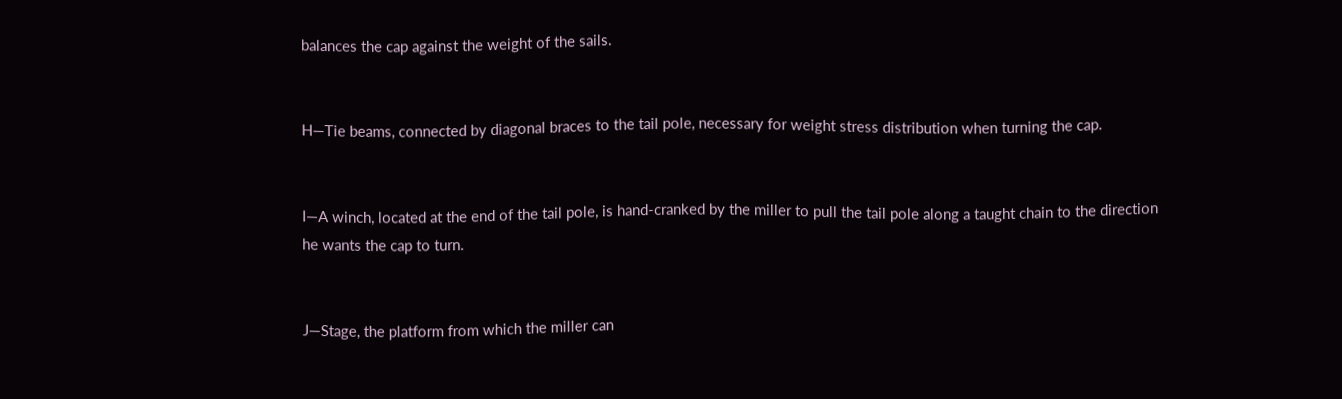balances the cap against the weight of the sails.


H—Tie beams, connected by diagonal braces to the tail pole, necessary for weight stress distribution when turning the cap.


I—A winch, located at the end of the tail pole, is hand-cranked by the miller to pull the tail pole along a taught chain to the direction he wants the cap to turn.


J—Stage, the platform from which the miller can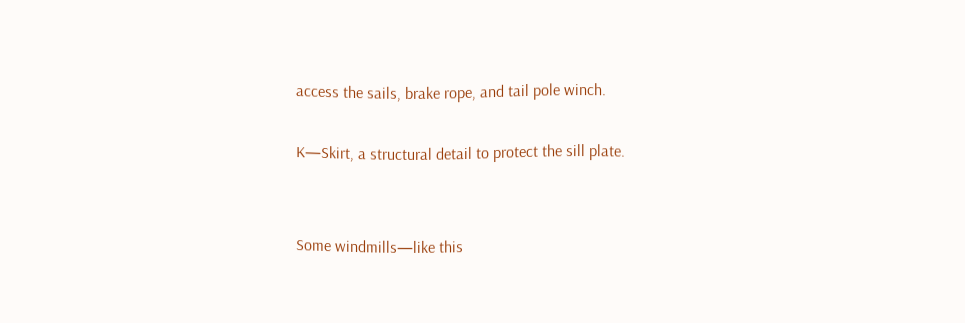access the sails, brake rope, and tail pole winch.

K—Skirt, a structural detail to protect the sill plate.


Some windmills—like this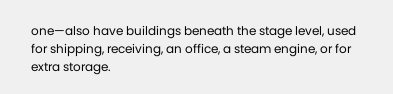one—also have buildings beneath the stage level, used for shipping, receiving, an office, a steam engine, or for extra storage.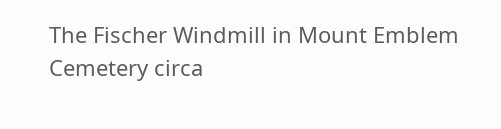The Fischer Windmill in Mount Emblem Cemetery circa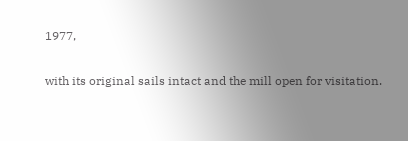1977,

with its original sails intact and the mill open for visitation.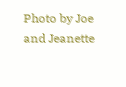Photo by Joe and Jeanette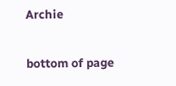Archie

bottom of page